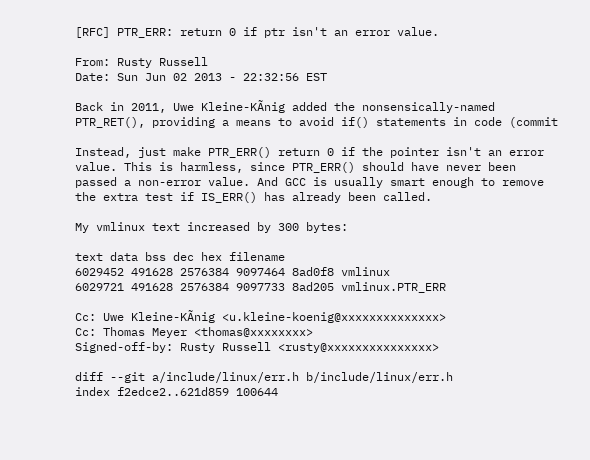[RFC] PTR_ERR: return 0 if ptr isn't an error value.

From: Rusty Russell
Date: Sun Jun 02 2013 - 22:32:56 EST

Back in 2011, Uwe Kleine-KÃnig added the nonsensically-named
PTR_RET(), providing a means to avoid if() statements in code (commit

Instead, just make PTR_ERR() return 0 if the pointer isn't an error
value. This is harmless, since PTR_ERR() should have never been
passed a non-error value. And GCC is usually smart enough to remove
the extra test if IS_ERR() has already been called.

My vmlinux text increased by 300 bytes:

text data bss dec hex filename
6029452 491628 2576384 9097464 8ad0f8 vmlinux
6029721 491628 2576384 9097733 8ad205 vmlinux.PTR_ERR

Cc: Uwe Kleine-KÃnig <u.kleine-koenig@xxxxxxxxxxxxxx>
Cc: Thomas Meyer <thomas@xxxxxxxx>
Signed-off-by: Rusty Russell <rusty@xxxxxxxxxxxxxxx>

diff --git a/include/linux/err.h b/include/linux/err.h
index f2edce2..621d859 100644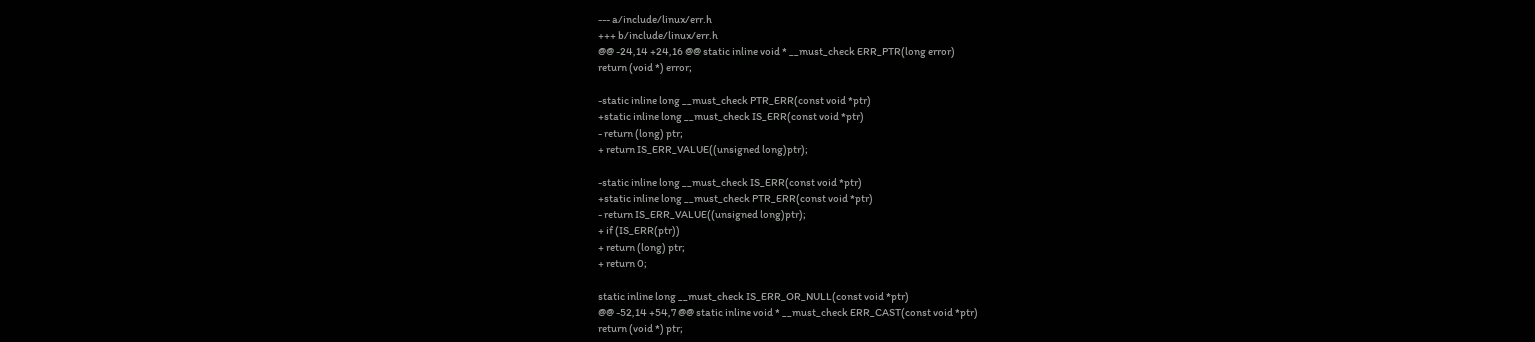--- a/include/linux/err.h
+++ b/include/linux/err.h
@@ -24,14 +24,16 @@ static inline void * __must_check ERR_PTR(long error)
return (void *) error;

-static inline long __must_check PTR_ERR(const void *ptr)
+static inline long __must_check IS_ERR(const void *ptr)
- return (long) ptr;
+ return IS_ERR_VALUE((unsigned long)ptr);

-static inline long __must_check IS_ERR(const void *ptr)
+static inline long __must_check PTR_ERR(const void *ptr)
- return IS_ERR_VALUE((unsigned long)ptr);
+ if (IS_ERR(ptr))
+ return (long) ptr;
+ return 0;

static inline long __must_check IS_ERR_OR_NULL(const void *ptr)
@@ -52,14 +54,7 @@ static inline void * __must_check ERR_CAST(const void *ptr)
return (void *) ptr;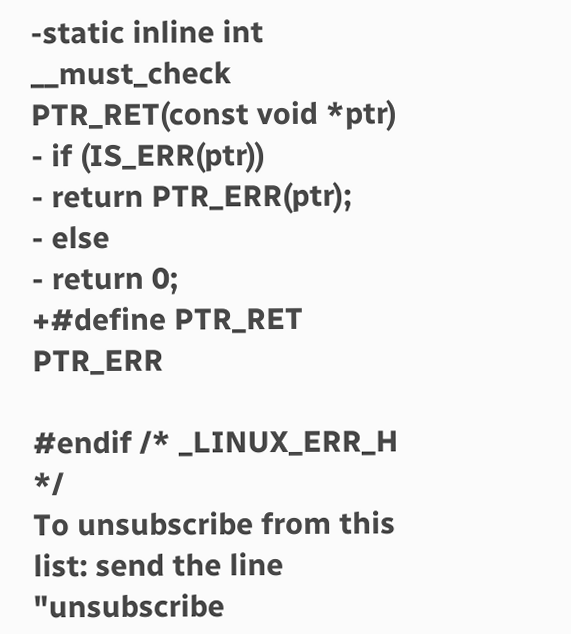-static inline int __must_check PTR_RET(const void *ptr)
- if (IS_ERR(ptr))
- return PTR_ERR(ptr);
- else
- return 0;
+#define PTR_RET PTR_ERR

#endif /* _LINUX_ERR_H */
To unsubscribe from this list: send the line "unsubscribe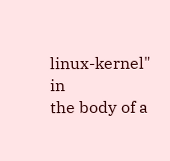linux-kernel" in
the body of a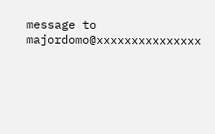message to majordomo@xxxxxxxxxxxxxxx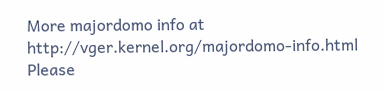More majordomo info at http://vger.kernel.org/majordomo-info.html
Please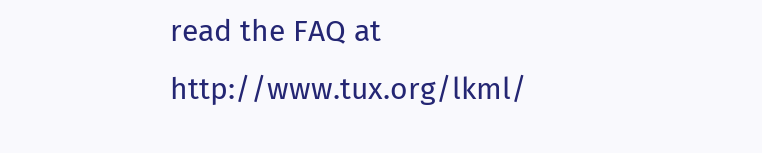read the FAQ at http://www.tux.org/lkml/